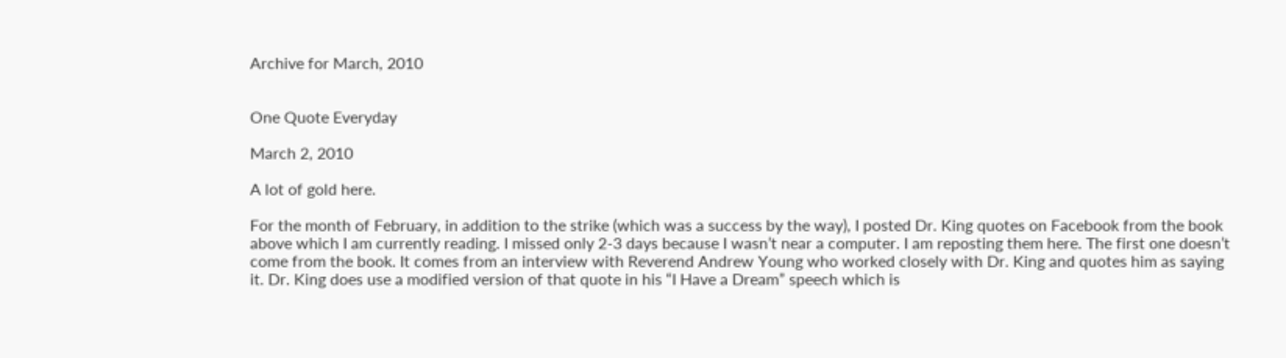Archive for March, 2010


One Quote Everyday

March 2, 2010

A lot of gold here.

For the month of February, in addition to the strike (which was a success by the way), I posted Dr. King quotes on Facebook from the book above which I am currently reading. I missed only 2-3 days because I wasn’t near a computer. I am reposting them here. The first one doesn’t come from the book. It comes from an interview with Reverend Andrew Young who worked closely with Dr. King and quotes him as saying it. Dr. King does use a modified version of that quote in his “I Have a Dream” speech which is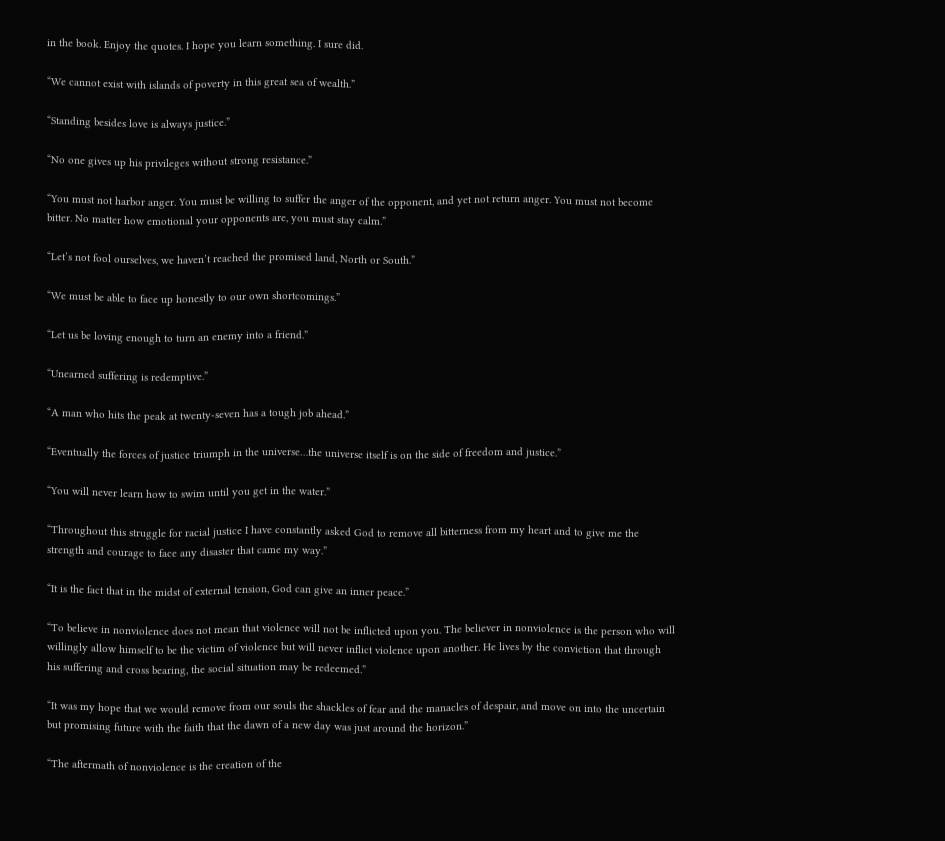in the book. Enjoy the quotes. I hope you learn something. I sure did.

“We cannot exist with islands of poverty in this great sea of wealth.”

“Standing besides love is always justice.”

“No one gives up his privileges without strong resistance.”

“You must not harbor anger. You must be willing to suffer the anger of the opponent, and yet not return anger. You must not become bitter. No matter how emotional your opponents are, you must stay calm.”

“Let’s not fool ourselves, we haven’t reached the promised land, North or South.”

“We must be able to face up honestly to our own shortcomings.”

“Let us be loving enough to turn an enemy into a friend.”

“Unearned suffering is redemptive.”

“A man who hits the peak at twenty-seven has a tough job ahead.”

“Eventually the forces of justice triumph in the universe…the universe itself is on the side of freedom and justice.”

“You will never learn how to swim until you get in the water.”

“Throughout this struggle for racial justice I have constantly asked God to remove all bitterness from my heart and to give me the strength and courage to face any disaster that came my way.”

“It is the fact that in the midst of external tension, God can give an inner peace.”

“To believe in nonviolence does not mean that violence will not be inflicted upon you. The believer in nonviolence is the person who will willingly allow himself to be the victim of violence but will never inflict violence upon another. He lives by the conviction that through his suffering and cross bearing, the social situation may be redeemed.”

“It was my hope that we would remove from our souls the shackles of fear and the manacles of despair, and move on into the uncertain but promising future with the faith that the dawn of a new day was just around the horizon.”

“The aftermath of nonviolence is the creation of the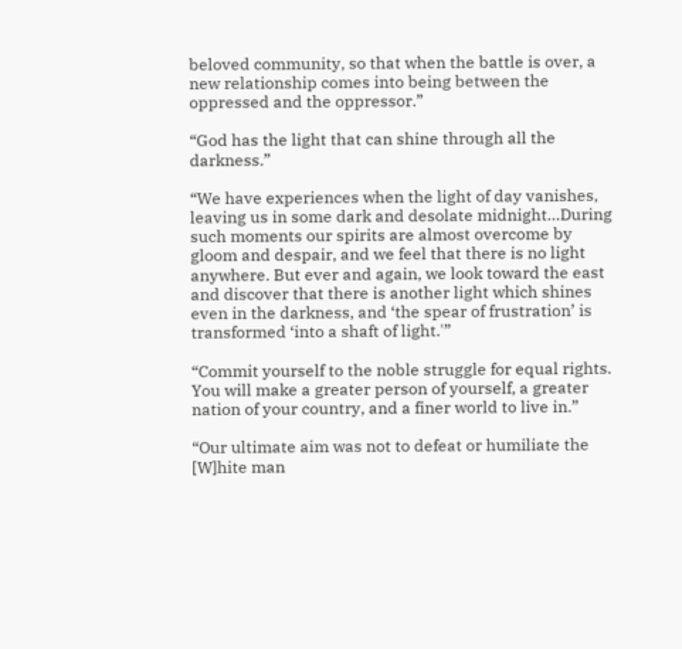beloved community, so that when the battle is over, a new relationship comes into being between the oppressed and the oppressor.”

“God has the light that can shine through all the darkness.”

“We have experiences when the light of day vanishes, leaving us in some dark and desolate midnight…During such moments our spirits are almost overcome by gloom and despair, and we feel that there is no light anywhere. But ever and again, we look toward the east and discover that there is another light which shines even in the darkness, and ‘the spear of frustration’ is transformed ‘into a shaft of light.'”

“Commit yourself to the noble struggle for equal rights. You will make a greater person of yourself, a greater nation of your country, and a finer world to live in.”

“Our ultimate aim was not to defeat or humiliate the [W]hite man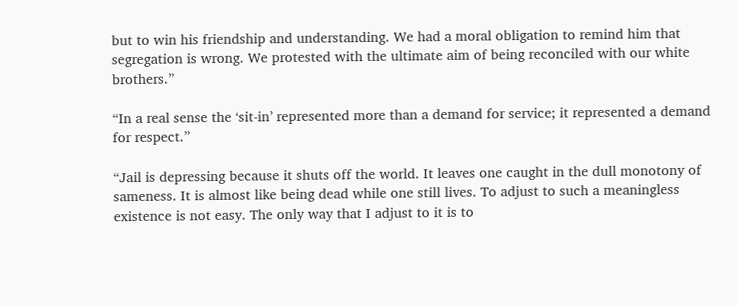but to win his friendship and understanding. We had a moral obligation to remind him that segregation is wrong. We protested with the ultimate aim of being reconciled with our white brothers.”

“In a real sense the ‘sit-in’ represented more than a demand for service; it represented a demand for respect.”

“Jail is depressing because it shuts off the world. It leaves one caught in the dull monotony of sameness. It is almost like being dead while one still lives. To adjust to such a meaningless existence is not easy. The only way that I adjust to it is to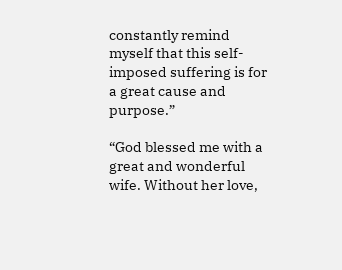constantly remind myself that this self-imposed suffering is for a great cause and purpose.”

“God blessed me with a great and wonderful wife. Without her love,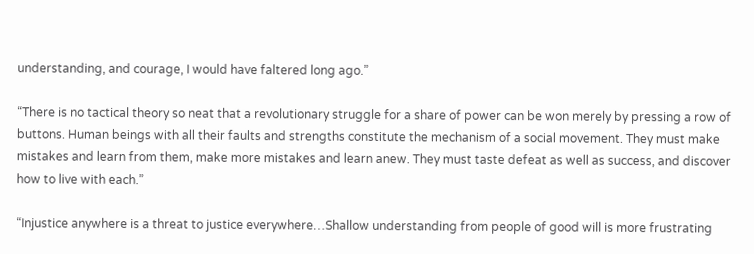understanding, and courage, I would have faltered long ago.”

“There is no tactical theory so neat that a revolutionary struggle for a share of power can be won merely by pressing a row of buttons. Human beings with all their faults and strengths constitute the mechanism of a social movement. They must make mistakes and learn from them, make more mistakes and learn anew. They must taste defeat as well as success, and discover how to live with each.”

“Injustice anywhere is a threat to justice everywhere…Shallow understanding from people of good will is more frustrating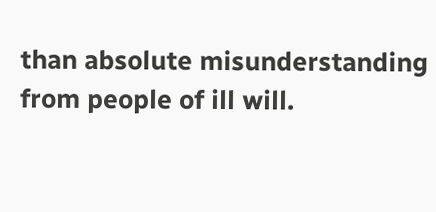than absolute misunderstanding from people of ill will.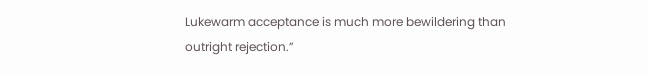Lukewarm acceptance is much more bewildering than outright rejection.”